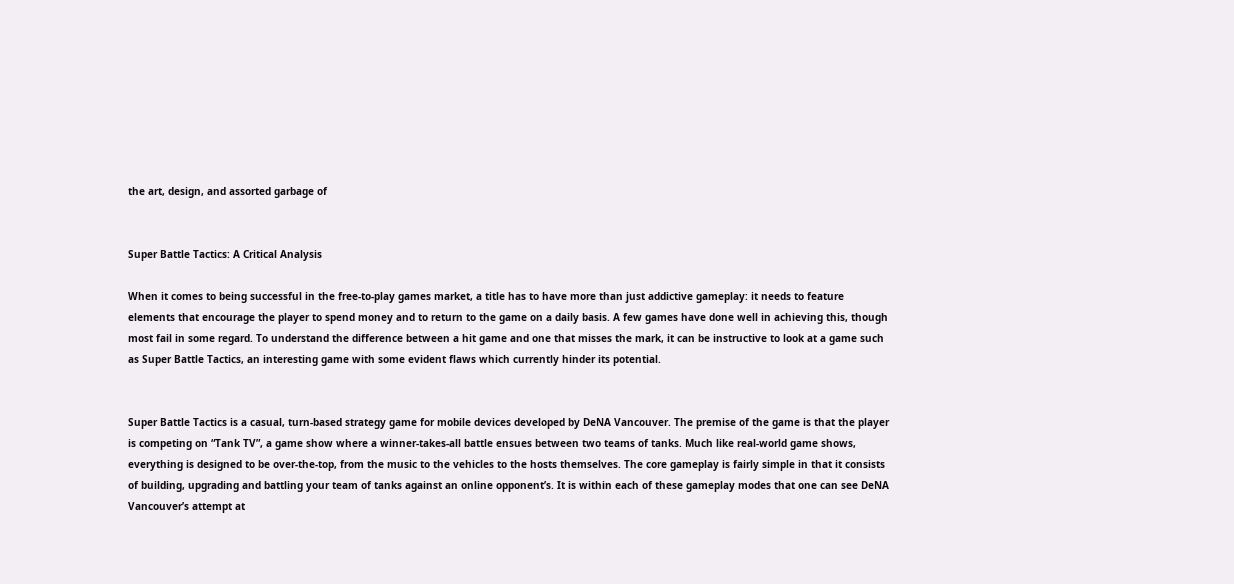the art, design, and assorted garbage of


Super Battle Tactics: A Critical Analysis

When it comes to being successful in the free-to-play games market, a title has to have more than just addictive gameplay: it needs to feature elements that encourage the player to spend money and to return to the game on a daily basis. A few games have done well in achieving this, though most fail in some regard. To understand the difference between a hit game and one that misses the mark, it can be instructive to look at a game such as Super Battle Tactics, an interesting game with some evident flaws which currently hinder its potential.


Super Battle Tactics is a casual, turn-based strategy game for mobile devices developed by DeNA Vancouver. The premise of the game is that the player is competing on “Tank TV”, a game show where a winner-takes-all battle ensues between two teams of tanks. Much like real-world game shows, everything is designed to be over-the-top, from the music to the vehicles to the hosts themselves. The core gameplay is fairly simple in that it consists of building, upgrading and battling your team of tanks against an online opponent’s. It is within each of these gameplay modes that one can see DeNA Vancouver’s attempt at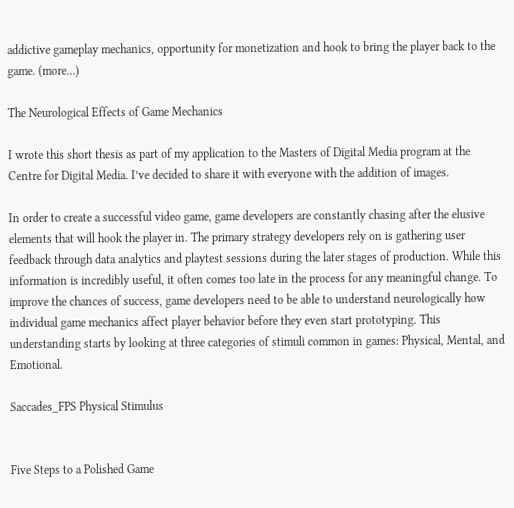addictive gameplay mechanics, opportunity for monetization and hook to bring the player back to the game. (more…)

The Neurological Effects of Game Mechanics

I wrote this short thesis as part of my application to the Masters of Digital Media program at the Centre for Digital Media. I’ve decided to share it with everyone with the addition of images.

In order to create a successful video game, game developers are constantly chasing after the elusive elements that will hook the player in. The primary strategy developers rely on is gathering user feedback through data analytics and playtest sessions during the later stages of production. While this information is incredibly useful, it often comes too late in the process for any meaningful change. To improve the chances of success, game developers need to be able to understand neurologically how individual game mechanics affect player behavior before they even start prototyping. This understanding starts by looking at three categories of stimuli common in games: Physical, Mental, and Emotional.

Saccades_FPS Physical Stimulus


Five Steps to a Polished Game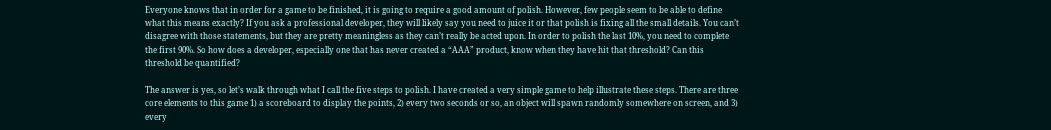Everyone knows that in order for a game to be finished, it is going to require a good amount of polish. However, few people seem to be able to define what this means exactly? If you ask a professional developer, they will likely say you need to juice it or that polish is fixing all the small details. You can’t disagree with those statements, but they are pretty meaningless as they can’t really be acted upon. In order to polish the last 10%, you need to complete the first 90%. So how does a developer, especially one that has never created a “AAA” product, know when they have hit that threshold? Can this threshold be quantified?

The answer is yes, so let’s walk through what I call the five steps to polish. I have created a very simple game to help illustrate these steps. There are three core elements to this game 1) a scoreboard to display the points, 2) every two seconds or so, an object will spawn randomly somewhere on screen, and 3) every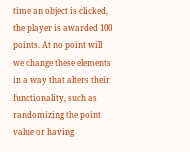time an object is clicked, the player is awarded 100 points. At no point will we change these elements in a way that alters their functionality, such as randomizing the point value or having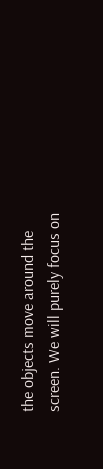the objects move around the screen. We will purely focus on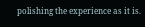polishing the experience as it is.